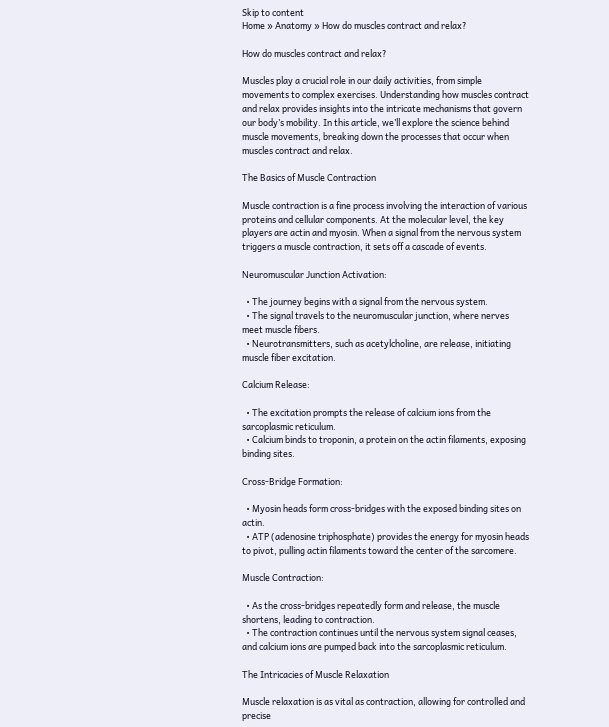Skip to content
Home » Anatomy » How do muscles contract and relax?

How do muscles contract and relax?

Muscles play a crucial role in our daily activities, from simple movements to complex exercises. Understanding how muscles contract and relax provides insights into the intricate mechanisms that govern our body’s mobility. In this article, we’ll explore the science behind muscle movements, breaking down the processes that occur when muscles contract and relax.

The Basics of Muscle Contraction

Muscle contraction is a fine process involving the interaction of various proteins and cellular components. At the molecular level, the key players are actin and myosin. When a signal from the nervous system triggers a muscle contraction, it sets off a cascade of events.

Neuromuscular Junction Activation:

  • The journey begins with a signal from the nervous system.
  • The signal travels to the neuromuscular junction, where nerves meet muscle fibers.
  • Neurotransmitters, such as acetylcholine, are release, initiating muscle fiber excitation.

Calcium Release:

  • The excitation prompts the release of calcium ions from the sarcoplasmic reticulum.
  • Calcium binds to troponin, a protein on the actin filaments, exposing binding sites.

Cross-Bridge Formation:

  • Myosin heads form cross-bridges with the exposed binding sites on actin.
  • ATP (adenosine triphosphate) provides the energy for myosin heads to pivot, pulling actin filaments toward the center of the sarcomere.

Muscle Contraction:

  • As the cross-bridges repeatedly form and release, the muscle shortens, leading to contraction.
  • The contraction continues until the nervous system signal ceases, and calcium ions are pumped back into the sarcoplasmic reticulum.

The Intricacies of Muscle Relaxation

Muscle relaxation is as vital as contraction, allowing for controlled and precise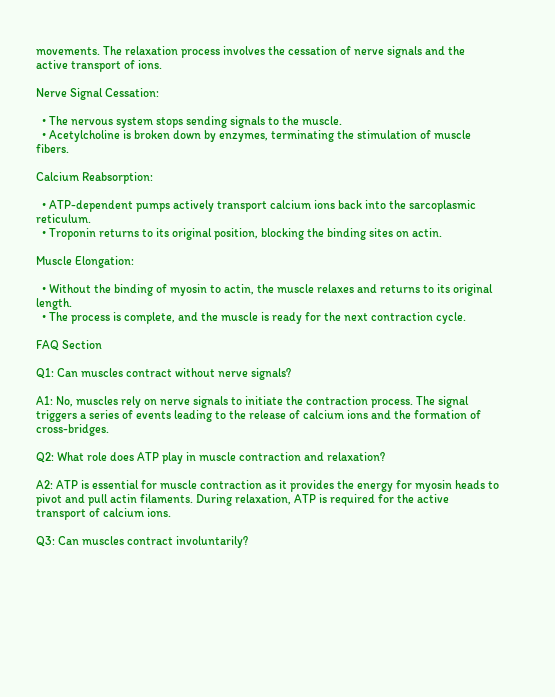movements. The relaxation process involves the cessation of nerve signals and the active transport of ions.

Nerve Signal Cessation:

  • The nervous system stops sending signals to the muscle.
  • Acetylcholine is broken down by enzymes, terminating the stimulation of muscle fibers.

Calcium Reabsorption:

  • ATP-dependent pumps actively transport calcium ions back into the sarcoplasmic reticulum.
  • Troponin returns to its original position, blocking the binding sites on actin.

Muscle Elongation:

  • Without the binding of myosin to actin, the muscle relaxes and returns to its original length.
  • The process is complete, and the muscle is ready for the next contraction cycle.

FAQ Section

Q1: Can muscles contract without nerve signals?

A1: No, muscles rely on nerve signals to initiate the contraction process. The signal triggers a series of events leading to the release of calcium ions and the formation of cross-bridges.

Q2: What role does ATP play in muscle contraction and relaxation?

A2: ATP is essential for muscle contraction as it provides the energy for myosin heads to pivot and pull actin filaments. During relaxation, ATP is required for the active transport of calcium ions.

Q3: Can muscles contract involuntarily?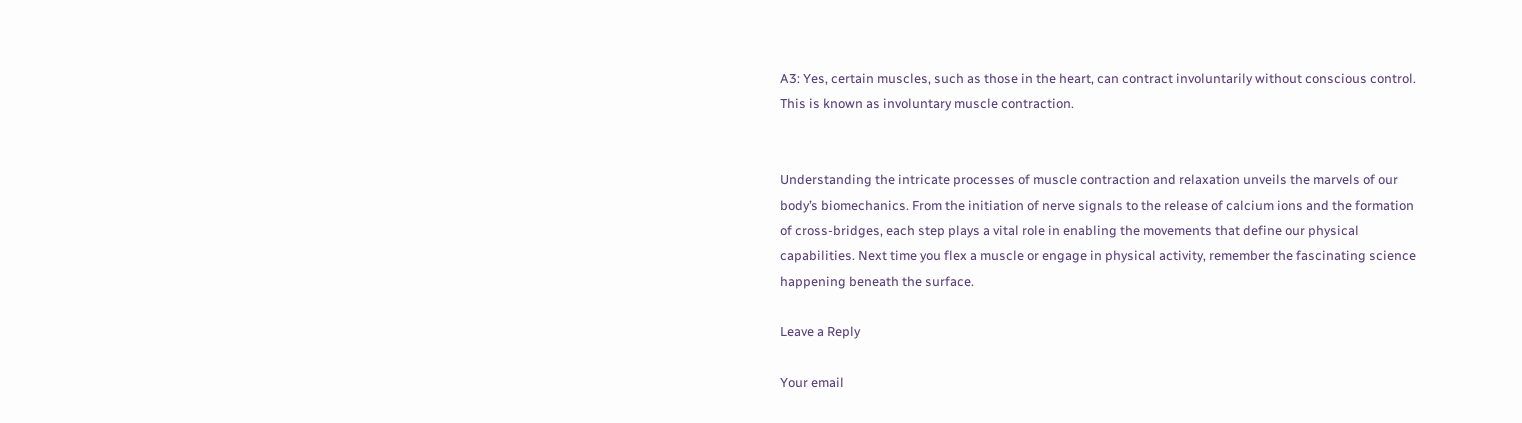A3: Yes, certain muscles, such as those in the heart, can contract involuntarily without conscious control. This is known as involuntary muscle contraction.


Understanding the intricate processes of muscle contraction and relaxation unveils the marvels of our body’s biomechanics. From the initiation of nerve signals to the release of calcium ions and the formation of cross-bridges, each step plays a vital role in enabling the movements that define our physical capabilities. Next time you flex a muscle or engage in physical activity, remember the fascinating science happening beneath the surface.

Leave a Reply

Your email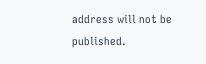address will not be published.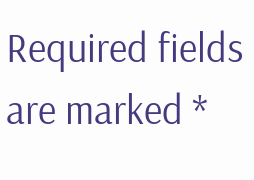Required fields are marked *